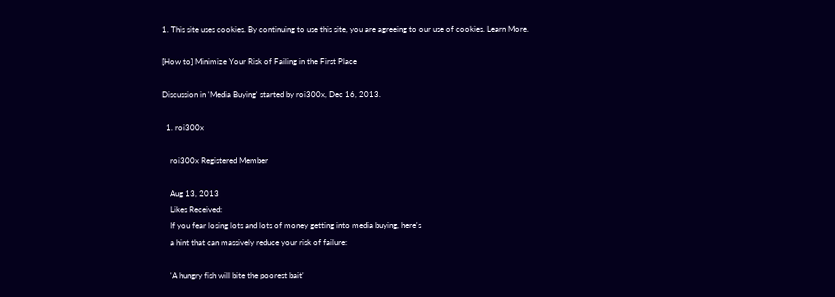1. This site uses cookies. By continuing to use this site, you are agreeing to our use of cookies. Learn More.

[How to] Minimize Your Risk of Failing in the First Place

Discussion in 'Media Buying' started by roi300x, Dec 16, 2013.

  1. roi300x

    roi300x Registered Member

    Aug 13, 2013
    Likes Received:
    If you fear losing lots and lots of money getting into media buying, here's
    a hint that can massively reduce your risk of failure:

    'A hungry fish will bite the poorest bait'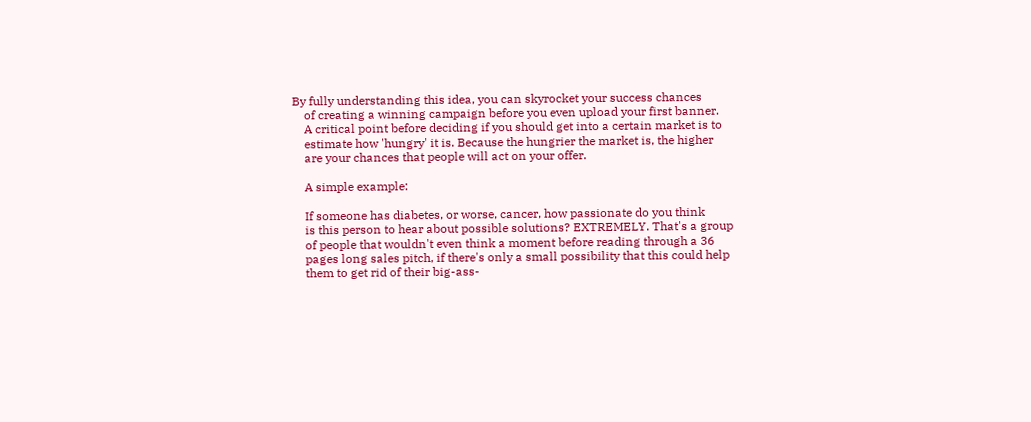By fully understanding this idea, you can skyrocket your success chances
    of creating a winning campaign before you even upload your first banner.
    A critical point before deciding if you should get into a certain market is to
    estimate how 'hungry' it is. Because the hungrier the market is, the higher
    are your chances that people will act on your offer.

    A simple example:

    If someone has diabetes, or worse, cancer, how passionate do you think
    is this person to hear about possible solutions? EXTREMELY. That's a group
    of people that wouldn't even think a moment before reading through a 36
    pages long sales pitch, if there's only a small possibility that this could help
    them to get rid of their big-ass-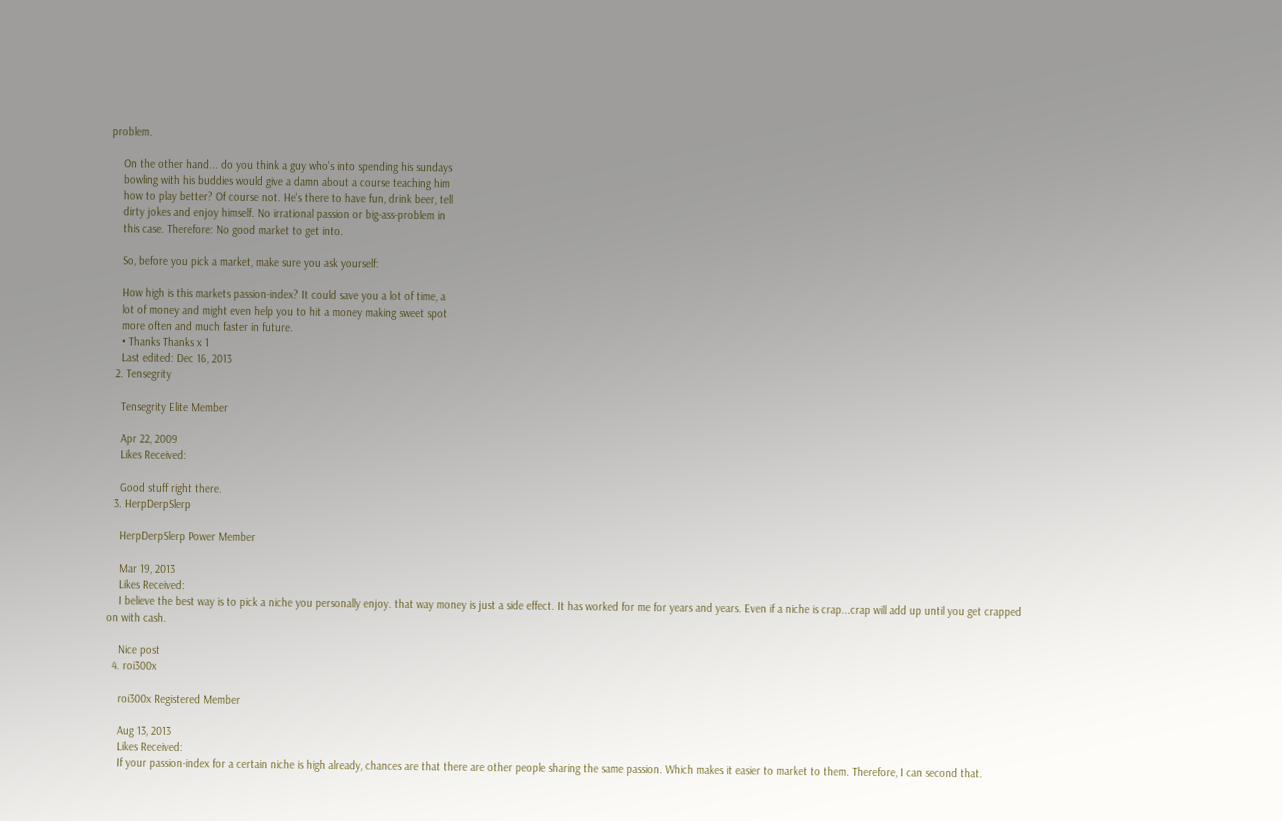problem.

    On the other hand... do you think a guy who's into spending his sundays
    bowling with his buddies would give a damn about a course teaching him
    how to play better? Of course not. He's there to have fun, drink beer, tell
    dirty jokes and enjoy himself. No irrational passion or big-ass-problem in
    this case. Therefore: No good market to get into.

    So, before you pick a market, make sure you ask yourself:

    How high is this markets passion-index? It could save you a lot of time, a
    lot of money and might even help you to hit a money making sweet spot
    more often and much faster in future.
    • Thanks Thanks x 1
    Last edited: Dec 16, 2013
  2. Tensegrity

    Tensegrity Elite Member

    Apr 22, 2009
    Likes Received:

    Good stuff right there.
  3. HerpDerpSlerp

    HerpDerpSlerp Power Member

    Mar 19, 2013
    Likes Received:
    I believe the best way is to pick a niche you personally enjoy. that way money is just a side effect. It has worked for me for years and years. Even if a niche is crap...crap will add up until you get crapped on with cash.

    Nice post
  4. roi300x

    roi300x Registered Member

    Aug 13, 2013
    Likes Received:
    If your passion-index for a certain niche is high already, chances are that there are other people sharing the same passion. Which makes it easier to market to them. Therefore, I can second that.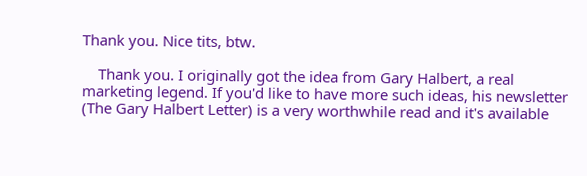Thank you. Nice tits, btw.

    Thank you. I originally got the idea from Gary Halbert, a real marketing legend. If you'd like to have more such ideas, his newsletter (The Gary Halbert Letter) is a very worthwhile read and it's available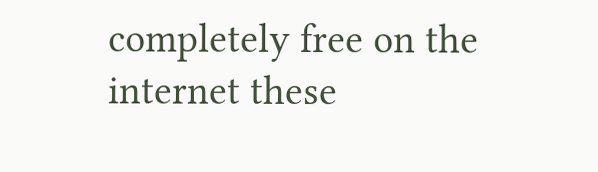completely free on the internet these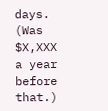days. (Was $X,XXX a year before that.)